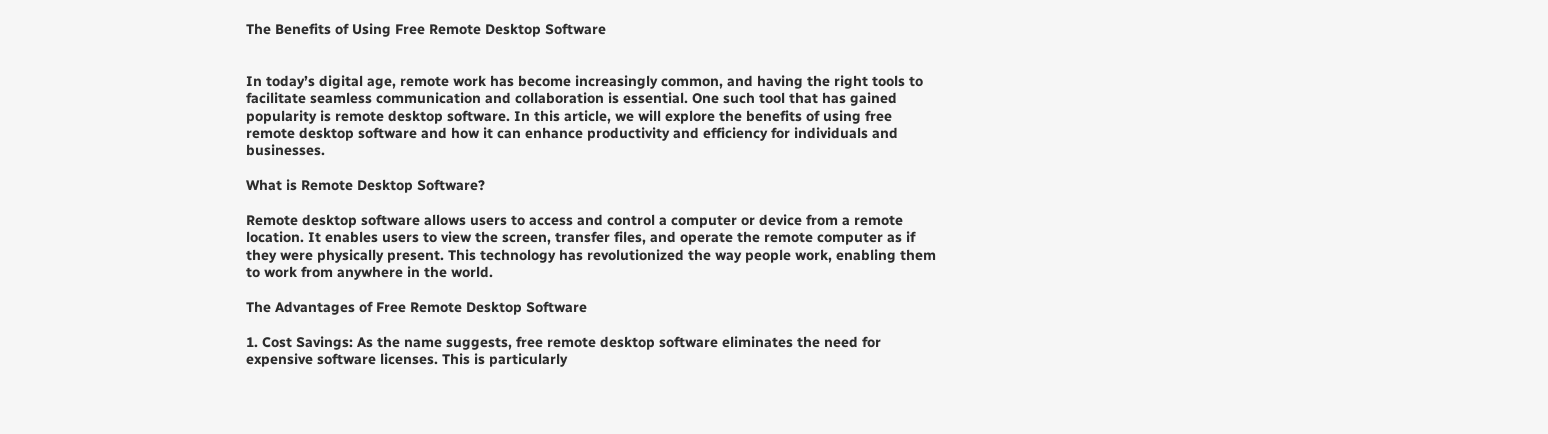The Benefits of Using Free Remote Desktop Software


In today’s digital age, remote work has become increasingly common, and having the right tools to facilitate seamless communication and collaboration is essential. One such tool that has gained popularity is remote desktop software. In this article, we will explore the benefits of using free remote desktop software and how it can enhance productivity and efficiency for individuals and businesses.

What is Remote Desktop Software?

Remote desktop software allows users to access and control a computer or device from a remote location. It enables users to view the screen, transfer files, and operate the remote computer as if they were physically present. This technology has revolutionized the way people work, enabling them to work from anywhere in the world.

The Advantages of Free Remote Desktop Software

1. Cost Savings: As the name suggests, free remote desktop software eliminates the need for expensive software licenses. This is particularly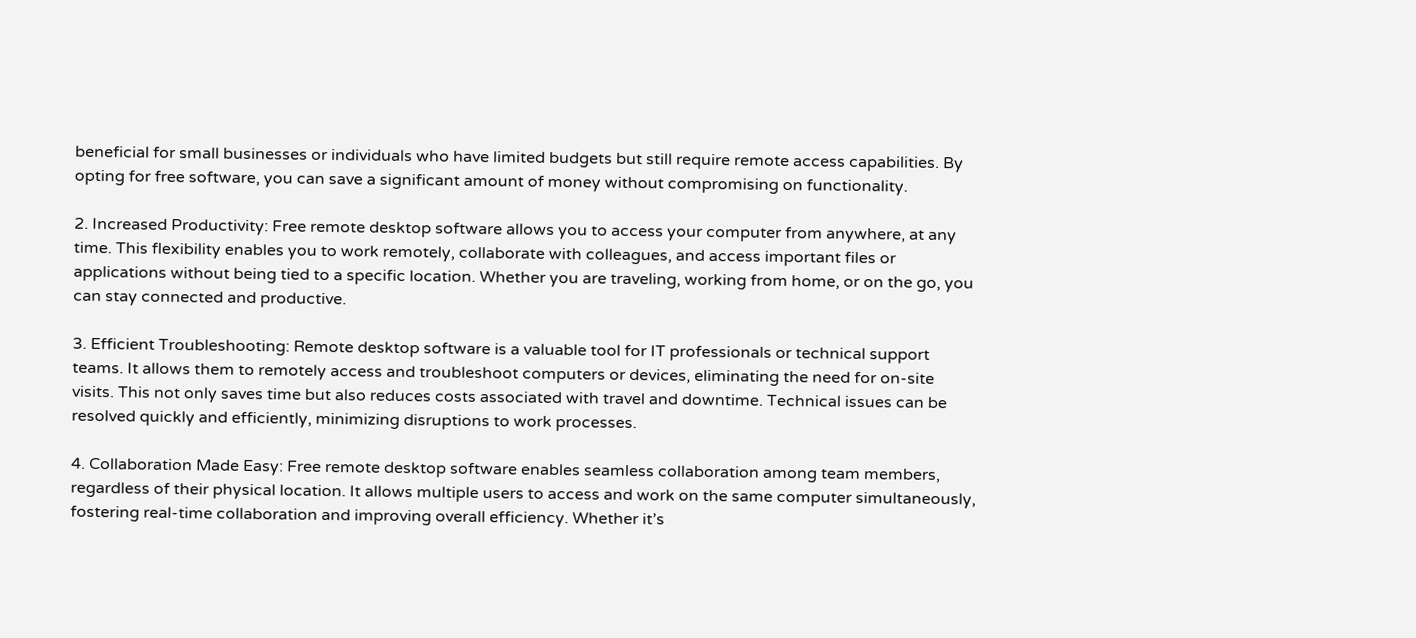beneficial for small businesses or individuals who have limited budgets but still require remote access capabilities. By opting for free software, you can save a significant amount of money without compromising on functionality.

2. Increased Productivity: Free remote desktop software allows you to access your computer from anywhere, at any time. This flexibility enables you to work remotely, collaborate with colleagues, and access important files or applications without being tied to a specific location. Whether you are traveling, working from home, or on the go, you can stay connected and productive.

3. Efficient Troubleshooting: Remote desktop software is a valuable tool for IT professionals or technical support teams. It allows them to remotely access and troubleshoot computers or devices, eliminating the need for on-site visits. This not only saves time but also reduces costs associated with travel and downtime. Technical issues can be resolved quickly and efficiently, minimizing disruptions to work processes.

4. Collaboration Made Easy: Free remote desktop software enables seamless collaboration among team members, regardless of their physical location. It allows multiple users to access and work on the same computer simultaneously, fostering real-time collaboration and improving overall efficiency. Whether it’s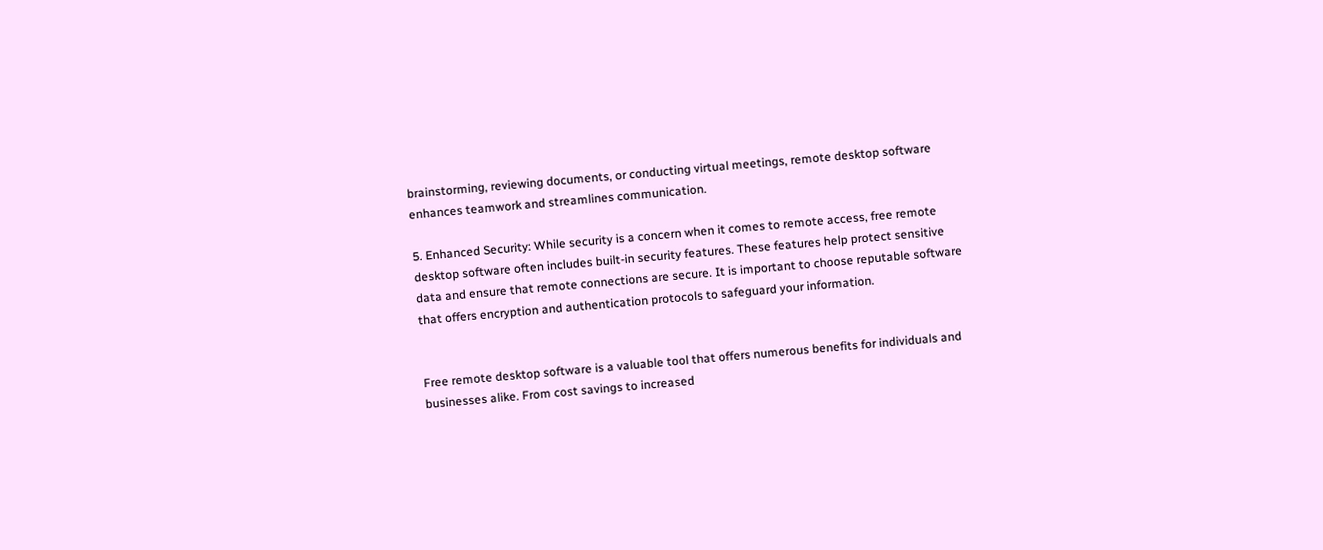brainstorming, reviewing documents, or conducting virtual meetings, remote desktop software enhances teamwork and streamlines communication.

5. Enhanced Security: While security is a concern when it comes to remote access, free remote desktop software often includes built-in security features. These features help protect sensitive data and ensure that remote connections are secure. It is important to choose reputable software that offers encryption and authentication protocols to safeguard your information.


Free remote desktop software is a valuable tool that offers numerous benefits for individuals and businesses alike. From cost savings to increased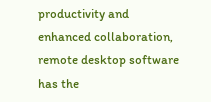productivity and enhanced collaboration, remote desktop software has the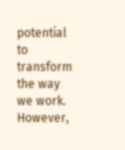potential to transform the way we work. However,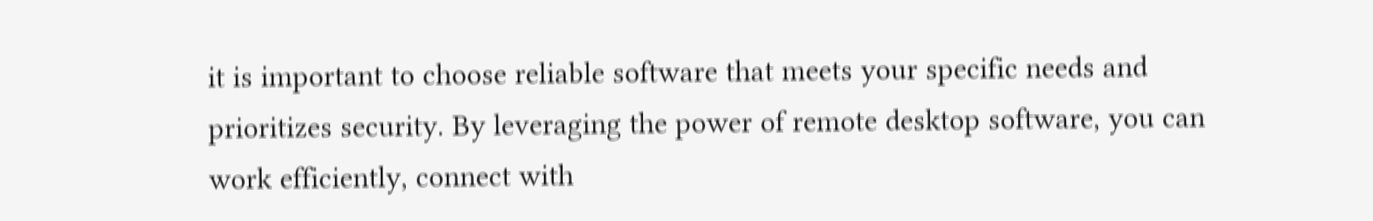it is important to choose reliable software that meets your specific needs and prioritizes security. By leveraging the power of remote desktop software, you can work efficiently, connect with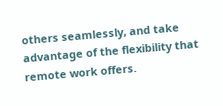others seamlessly, and take advantage of the flexibility that remote work offers.